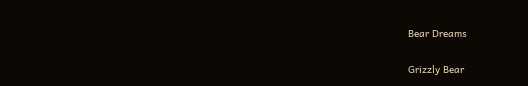Bear Dreams

Grizzly Bear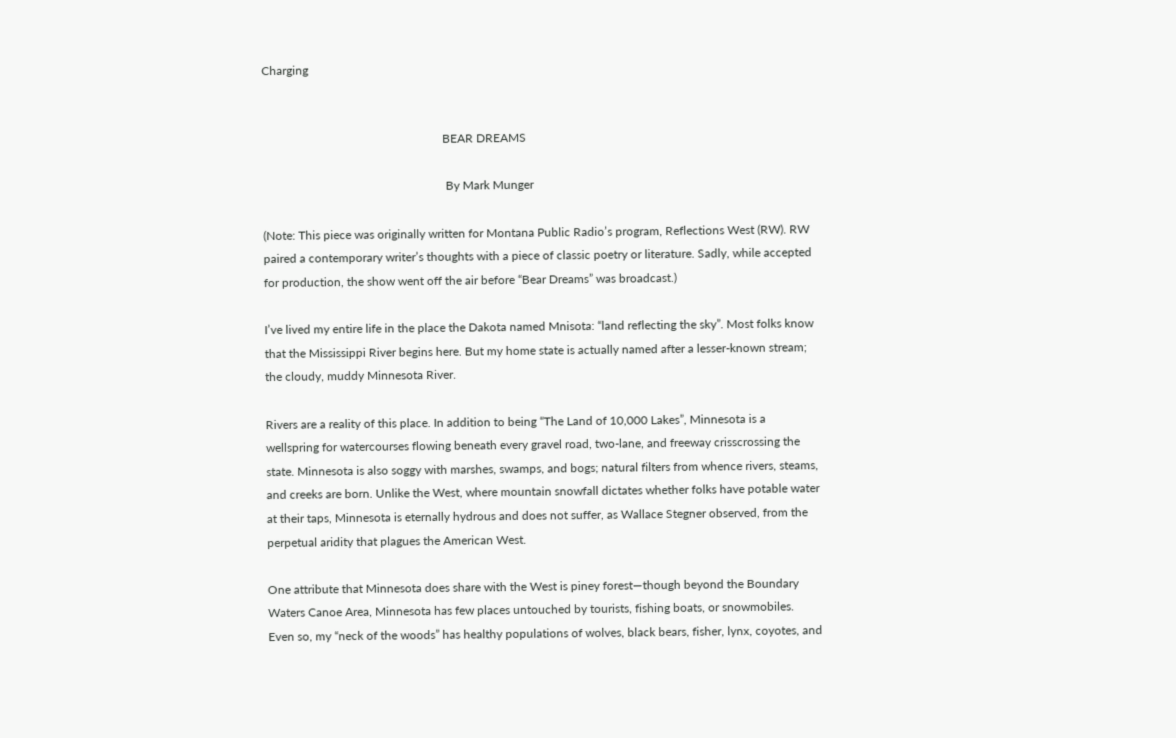Charging


                                                            BEAR DREAMS

                                                             By Mark Munger

(Note: This piece was originally written for Montana Public Radio’s program, Reflections West (RW). RW paired a contemporary writer’s thoughts with a piece of classic poetry or literature. Sadly, while accepted for production, the show went off the air before “Bear Dreams” was broadcast.)

I’ve lived my entire life in the place the Dakota named Mnisota: “land reflecting the sky”. Most folks know that the Mississippi River begins here. But my home state is actually named after a lesser-known stream; the cloudy, muddy Minnesota River.

Rivers are a reality of this place. In addition to being “The Land of 10,000 Lakes”, Minnesota is a wellspring for watercourses flowing beneath every gravel road, two-lane, and freeway crisscrossing the state. Minnesota is also soggy with marshes, swamps, and bogs; natural filters from whence rivers, steams, and creeks are born. Unlike the West, where mountain snowfall dictates whether folks have potable water at their taps, Minnesota is eternally hydrous and does not suffer, as Wallace Stegner observed, from the perpetual aridity that plagues the American West.

One attribute that Minnesota does share with the West is piney forest—though beyond the Boundary Waters Canoe Area, Minnesota has few places untouched by tourists, fishing boats, or snowmobiles. Even so, my “neck of the woods” has healthy populations of wolves, black bears, fisher, lynx, coyotes, and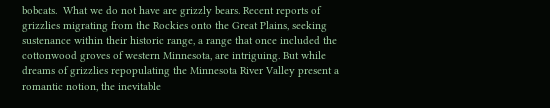bobcats.  What we do not have are grizzly bears. Recent reports of grizzlies migrating from the Rockies onto the Great Plains, seeking sustenance within their historic range, a range that once included the cottonwood groves of western Minnesota, are intriguing. But while dreams of grizzlies repopulating the Minnesota River Valley present a romantic notion, the inevitable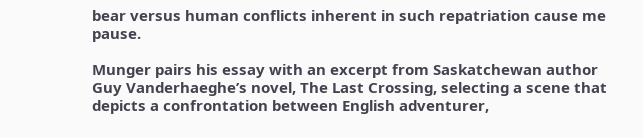bear versus human conflicts inherent in such repatriation cause me pause.

Munger pairs his essay with an excerpt from Saskatchewan author Guy Vanderhaeghe’s novel, The Last Crossing, selecting a scene that depicts a confrontation between English adventurer,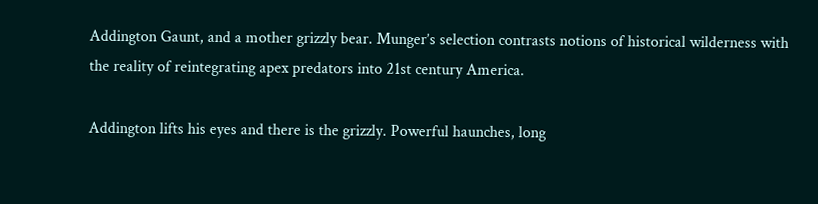Addington Gaunt, and a mother grizzly bear. Munger’s selection contrasts notions of historical wilderness with the reality of reintegrating apex predators into 21st century America.

Addington lifts his eyes and there is the grizzly. Powerful haunches, long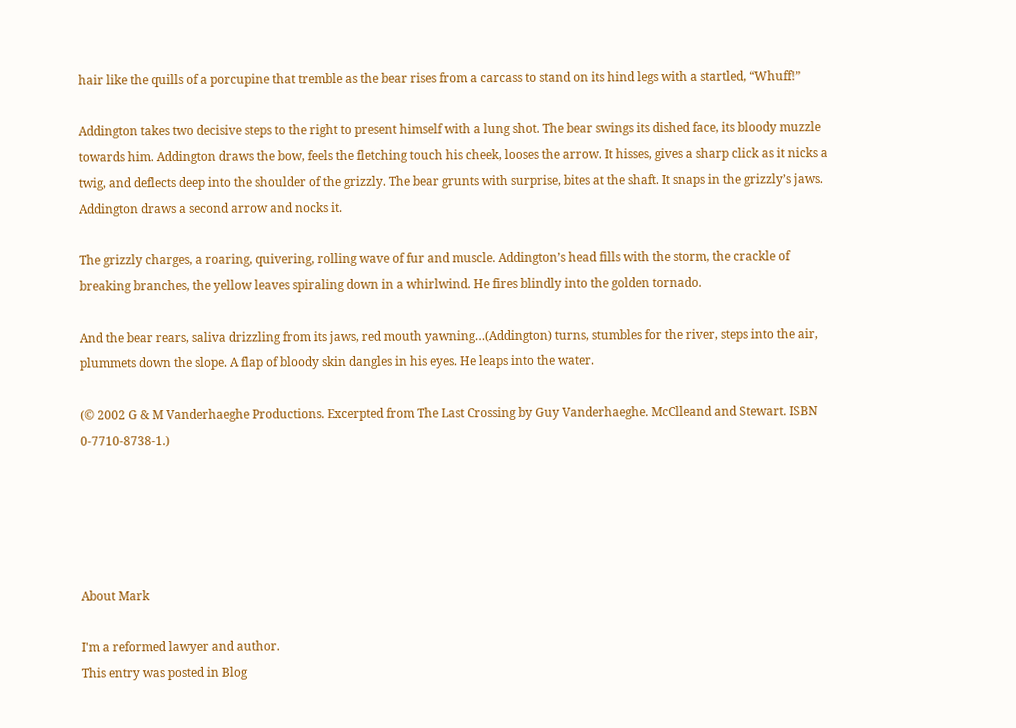hair like the quills of a porcupine that tremble as the bear rises from a carcass to stand on its hind legs with a startled, “Whuff!”

Addington takes two decisive steps to the right to present himself with a lung shot. The bear swings its dished face, its bloody muzzle towards him. Addington draws the bow, feels the fletching touch his cheek, looses the arrow. It hisses, gives a sharp click as it nicks a twig, and deflects deep into the shoulder of the grizzly. The bear grunts with surprise, bites at the shaft. It snaps in the grizzly’s jaws. Addington draws a second arrow and nocks it.

The grizzly charges, a roaring, quivering, rolling wave of fur and muscle. Addington’s head fills with the storm, the crackle of breaking branches, the yellow leaves spiraling down in a whirlwind. He fires blindly into the golden tornado.

And the bear rears, saliva drizzling from its jaws, red mouth yawning…(Addington) turns, stumbles for the river, steps into the air, plummets down the slope. A flap of bloody skin dangles in his eyes. He leaps into the water.

(© 2002 G & M Vanderhaeghe Productions. Excerpted from The Last Crossing by Guy Vanderhaeghe. McClleand and Stewart. ISBN 0-7710-8738-1.)





About Mark

I'm a reformed lawyer and author.
This entry was posted in Blog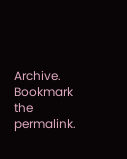Archive. Bookmark the permalink.